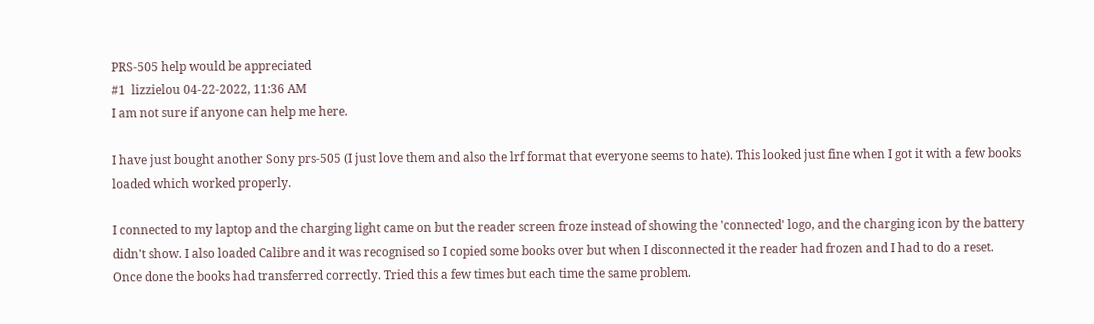PRS-505 help would be appreciated
#1  lizzielou 04-22-2022, 11:36 AM
I am not sure if anyone can help me here.

I have just bought another Sony prs-505 (I just love them and also the lrf format that everyone seems to hate). This looked just fine when I got it with a few books loaded which worked properly.

I connected to my laptop and the charging light came on but the reader screen froze instead of showing the 'connected' logo, and the charging icon by the battery didn't show. I also loaded Calibre and it was recognised so I copied some books over but when I disconnected it the reader had frozen and I had to do a reset. Once done the books had transferred correctly. Tried this a few times but each time the same problem.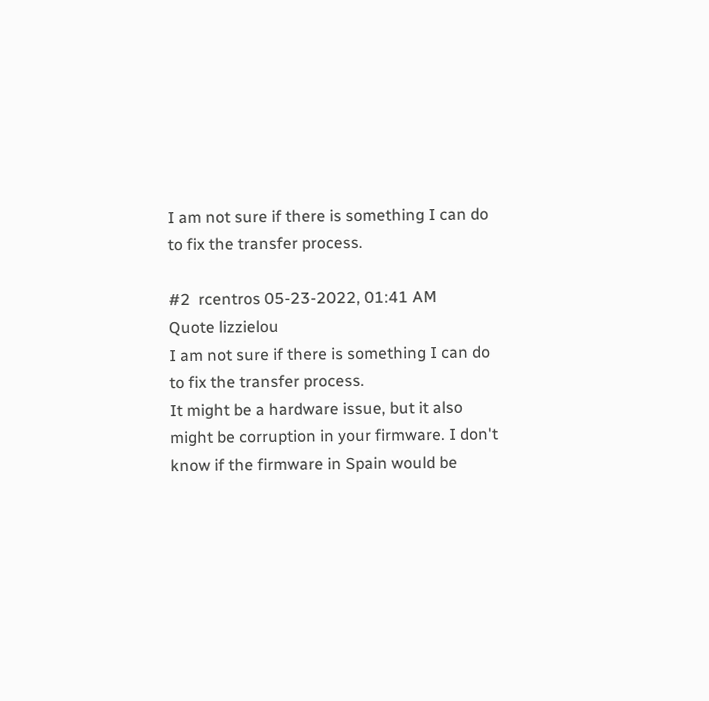I am not sure if there is something I can do to fix the transfer process.

#2  rcentros 05-23-2022, 01:41 AM
Quote lizzielou
I am not sure if there is something I can do to fix the transfer process.
It might be a hardware issue, but it also might be corruption in your firmware. I don't know if the firmware in Spain would be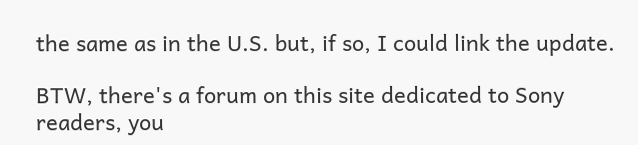the same as in the U.S. but, if so, I could link the update.

BTW, there's a forum on this site dedicated to Sony readers, you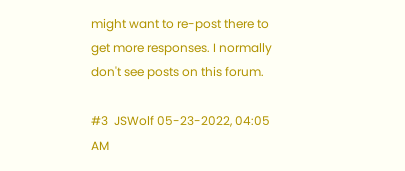might want to re-post there to get more responses. I normally don't see posts on this forum.

#3  JSWolf 05-23-2022, 04:05 AM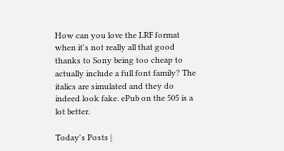How can you love the LRF format when it's not really all that good thanks to Sony being too cheap to actually include a full font family? The italics are simulated and they do indeed look fake. ePub on the 505 is a lot better.

Today's Posts |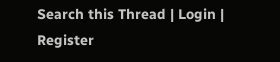Search this Thread | Login | Register